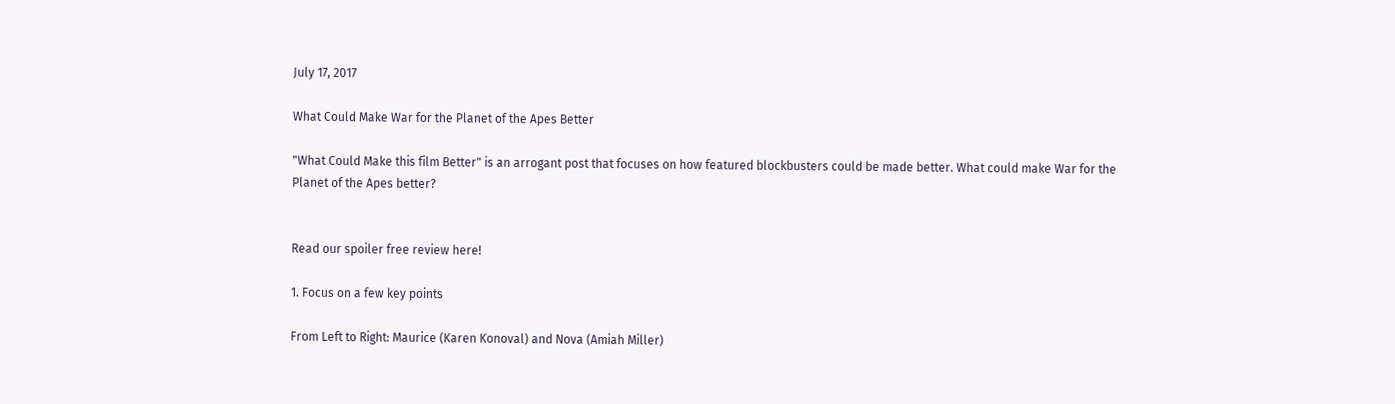July 17, 2017

What Could Make War for the Planet of the Apes Better

"What Could Make this film Better" is an arrogant post that focuses on how featured blockbusters could be made better. What could make War for the Planet of the Apes better?


Read our spoiler free review here!

1. Focus on a few key points

From Left to Right: Maurice (Karen Konoval) and Nova (Amiah Miller)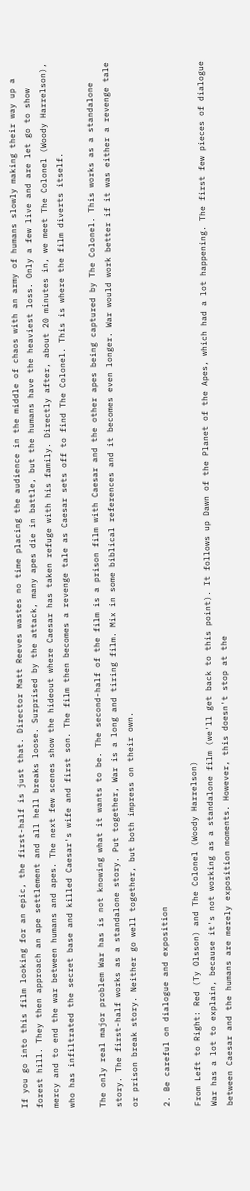If you go into this film looking for an epic, the first-half is just that. Director Matt Reeves wastes no time placing the audience in the middle of chaos with an army of humans slowly making their way up a forest hill. They then approach an ape settlement and all hell breaks loose. Surprised by the attack, many apes die in battle, but the humans have the heaviest loss. Only a few live and are let go to show mercy and to end the war between humans and apes. The next few scenes show the hideout where Caesar has taken refuge with his family. Directly after, about 20 minutes in, we meet The Colonel (Woody Harrelson), who has infiltrated the secret base and killed Caesar's wife and first son. The film then becomes a revenge tale as Caesar sets off to find The Colonel. This is where the film diverts itself.

The only real major problem War has is not knowing what it wants to be. The second-half of the film is a prison film with Caesar and the other apes being captured by The Colonel. This works as a standalone story. The first-half works as a standalone story. Put together, War is a long and tiring film. Mix in some biblical references and it becomes even longer. War would work better if it was either a revenge tale or prison break story. Neither go well together, but both impress on their own.

2. Be careful on dialogue and exposition

From Left to Right: Red (Ty Olsson) and The Colonel (Woody Harrelson)
War has a lot to explain, because it's not working as a standalone film (we'll get back to this point). It follows up Dawn of the Planet of the Apes, which had a lot happening. The first few pieces of dialogue between Caesar and the humans are merely exposition moments. However, this doesn't stop at the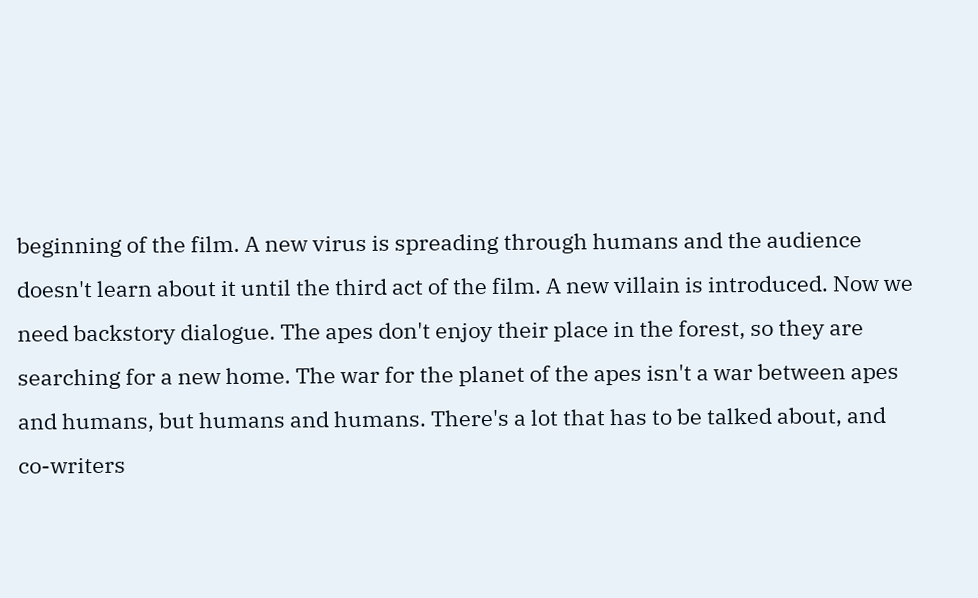beginning of the film. A new virus is spreading through humans and the audience doesn't learn about it until the third act of the film. A new villain is introduced. Now we need backstory dialogue. The apes don't enjoy their place in the forest, so they are searching for a new home. The war for the planet of the apes isn't a war between apes and humans, but humans and humans. There's a lot that has to be talked about, and co-writers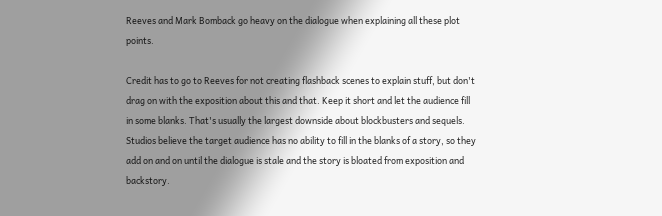Reeves and Mark Bomback go heavy on the dialogue when explaining all these plot points.

Credit has to go to Reeves for not creating flashback scenes to explain stuff, but don't drag on with the exposition about this and that. Keep it short and let the audience fill in some blanks. That's usually the largest downside about blockbusters and sequels. Studios believe the target audience has no ability to fill in the blanks of a story, so they add on and on until the dialogue is stale and the story is bloated from exposition and backstory.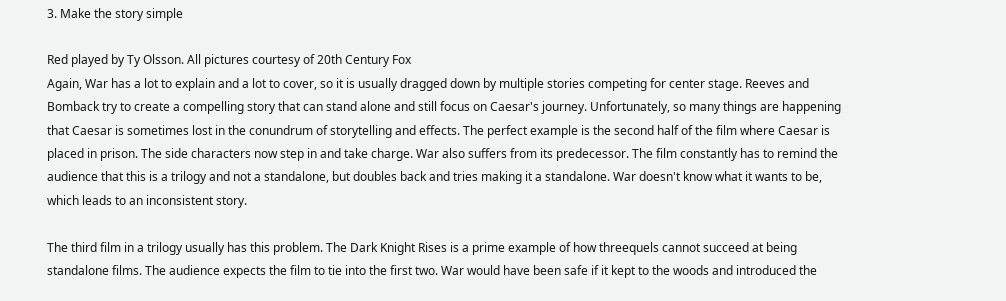3. Make the story simple

Red played by Ty Olsson. All pictures courtesy of 20th Century Fox
Again, War has a lot to explain and a lot to cover, so it is usually dragged down by multiple stories competing for center stage. Reeves and Bomback try to create a compelling story that can stand alone and still focus on Caesar's journey. Unfortunately, so many things are happening that Caesar is sometimes lost in the conundrum of storytelling and effects. The perfect example is the second half of the film where Caesar is placed in prison. The side characters now step in and take charge. War also suffers from its predecessor. The film constantly has to remind the audience that this is a trilogy and not a standalone, but doubles back and tries making it a standalone. War doesn't know what it wants to be, which leads to an inconsistent story.

The third film in a trilogy usually has this problem. The Dark Knight Rises is a prime example of how threequels cannot succeed at being standalone films. The audience expects the film to tie into the first two. War would have been safe if it kept to the woods and introduced the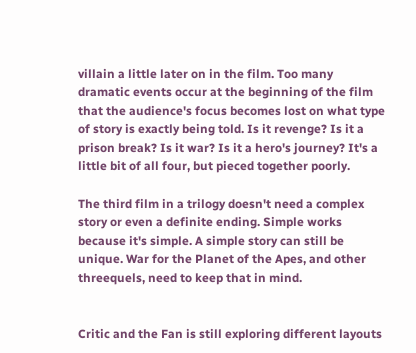villain a little later on in the film. Too many dramatic events occur at the beginning of the film that the audience's focus becomes lost on what type of story is exactly being told. Is it revenge? Is it a prison break? Is it war? Is it a hero's journey? It's a little bit of all four, but pieced together poorly.

The third film in a trilogy doesn't need a complex story or even a definite ending. Simple works because it's simple. A simple story can still be unique. War for the Planet of the Apes, and other threequels, need to keep that in mind.


Critic and the Fan is still exploring different layouts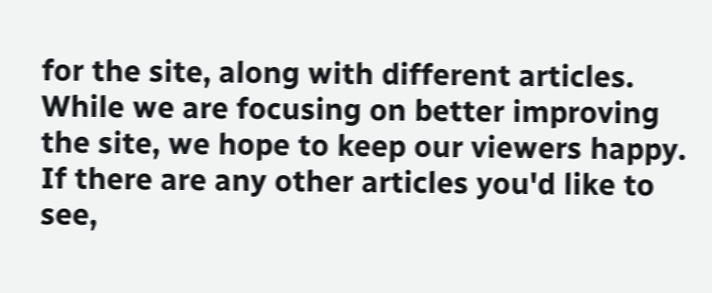for the site, along with different articles. While we are focusing on better improving the site, we hope to keep our viewers happy. If there are any other articles you'd like to see,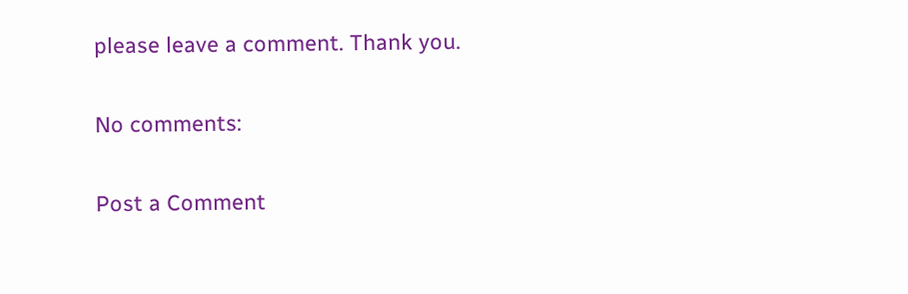please leave a comment. Thank you.

No comments:

Post a Comment